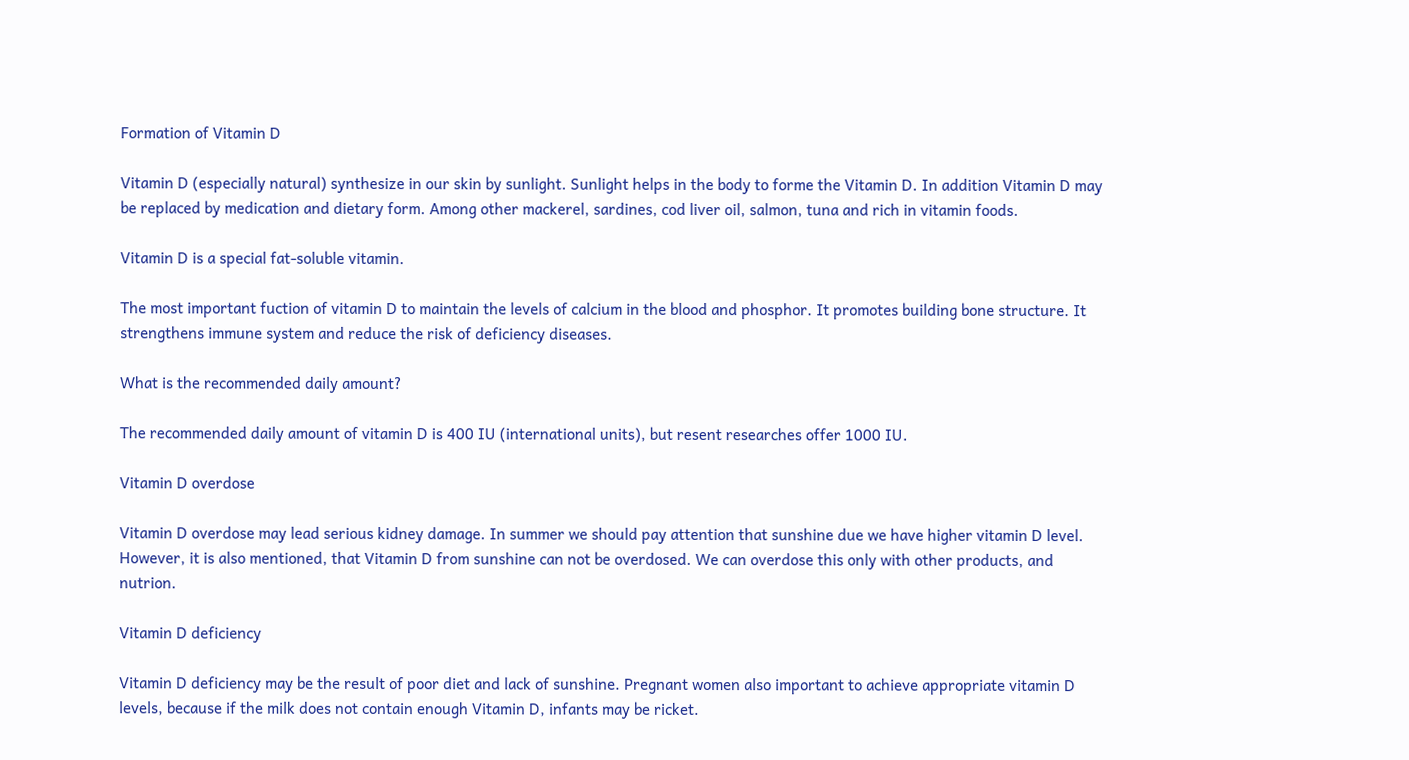Formation of Vitamin D

Vitamin D (especially natural) synthesize in our skin by sunlight. Sunlight helps in the body to forme the Vitamin D. In addition Vitamin D may be replaced by medication and dietary form. Among other mackerel, sardines, cod liver oil, salmon, tuna and rich in vitamin foods.

Vitamin D is a special fat-soluble vitamin.

The most important fuction of vitamin D to maintain the levels of calcium in the blood and phosphor. It promotes building bone structure. It strengthens immune system and reduce the risk of deficiency diseases.

What is the recommended daily amount?

The recommended daily amount of vitamin D is 400 IU (international units), but resent researches offer 1000 IU.

Vitamin D overdose

Vitamin D overdose may lead serious kidney damage. In summer we should pay attention that sunshine due we have higher vitamin D level. However, it is also mentioned, that Vitamin D from sunshine can not be overdosed. We can overdose this only with other products, and nutrion.

Vitamin D deficiency

Vitamin D deficiency may be the result of poor diet and lack of sunshine. Pregnant women also important to achieve appropriate vitamin D levels, because if the milk does not contain enough Vitamin D, infants may be ricket.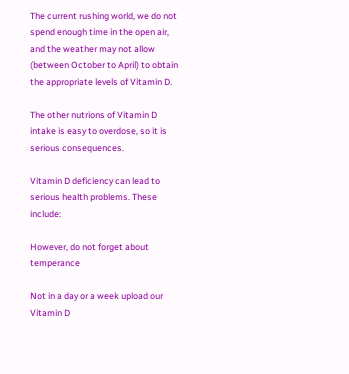The current rushing world, we do not spend enough time in the open air, and the weather may not allow (between October to April) to obtain the appropriate levels of Vitamin D.

The other nutrions of Vitamin D intake is easy to overdose, so it is serious consequences.

Vitamin D deficiency can lead to serious health problems. These include:

However, do not forget about temperance

Not in a day or a week upload our Vitamin D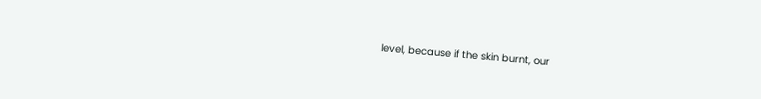level, because if the skin burnt, our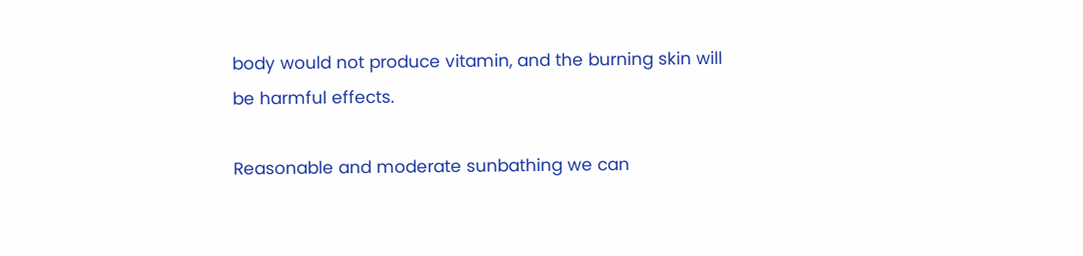body would not produce vitamin, and the burning skin will be harmful effects.

Reasonable and moderate sunbathing we can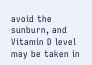avoid the sunburn, and Vitamin D level may be taken in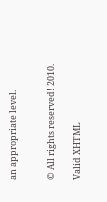an appropriate level.


© All rights reserved! 2010.

Valid XHTML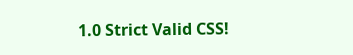1.0 Strict Valid CSS!